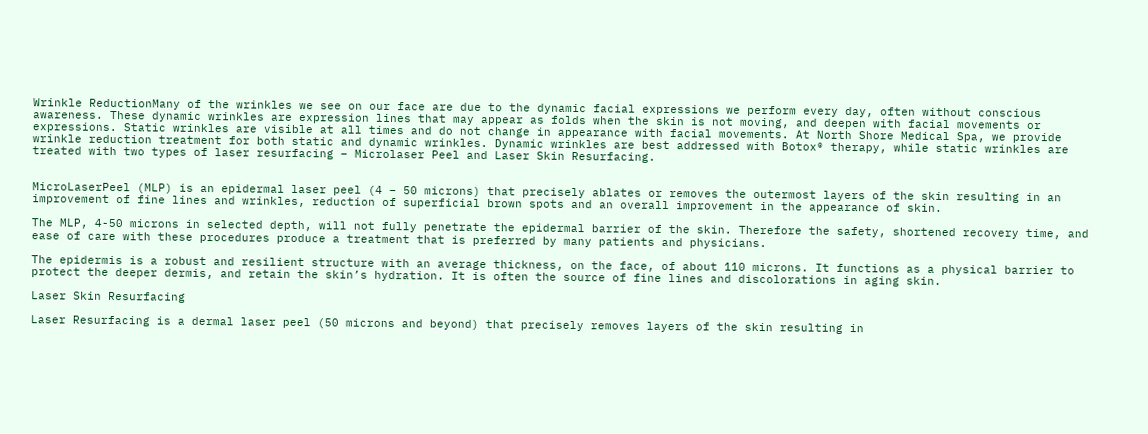Wrinkle ReductionMany of the wrinkles we see on our face are due to the dynamic facial expressions we perform every day, often without conscious awareness. These dynamic wrinkles are expression lines that may appear as folds when the skin is not moving, and deepen with facial movements or expressions. Static wrinkles are visible at all times and do not change in appearance with facial movements. At North Shore Medical Spa, we provide wrinkle reduction treatment for both static and dynamic wrinkles. Dynamic wrinkles are best addressed with Botox® therapy, while static wrinkles are treated with two types of laser resurfacing – Microlaser Peel and Laser Skin Resurfacing.


MicroLaserPeel (MLP) is an epidermal laser peel (4 – 50 microns) that precisely ablates or removes the outermost layers of the skin resulting in an improvement of fine lines and wrinkles, reduction of superficial brown spots and an overall improvement in the appearance of skin.

The MLP, 4-50 microns in selected depth, will not fully penetrate the epidermal barrier of the skin. Therefore the safety, shortened recovery time, and ease of care with these procedures produce a treatment that is preferred by many patients and physicians.

The epidermis is a robust and resilient structure with an average thickness, on the face, of about 110 microns. It functions as a physical barrier to protect the deeper dermis, and retain the skin’s hydration. It is often the source of fine lines and discolorations in aging skin.

Laser Skin Resurfacing

Laser Resurfacing is a dermal laser peel (50 microns and beyond) that precisely removes layers of the skin resulting in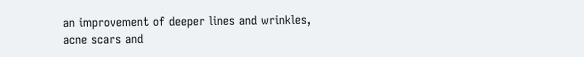an improvement of deeper lines and wrinkles, acne scars and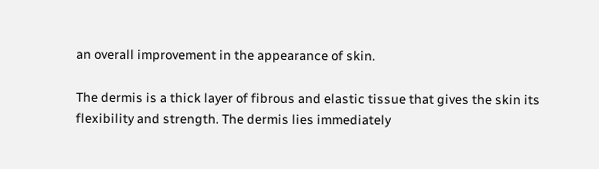an overall improvement in the appearance of skin.

The dermis is a thick layer of fibrous and elastic tissue that gives the skin its flexibility and strength. The dermis lies immediately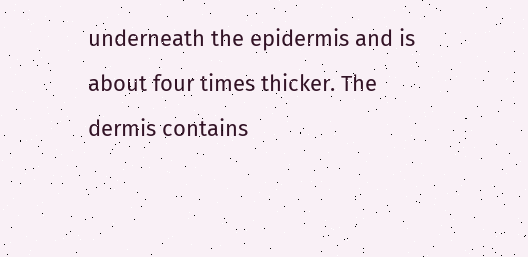underneath the epidermis and is about four times thicker. The dermis contains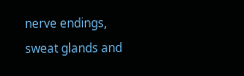nerve endings, sweat glands and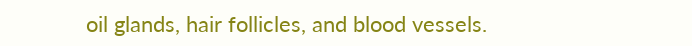oil glands, hair follicles, and blood vessels.